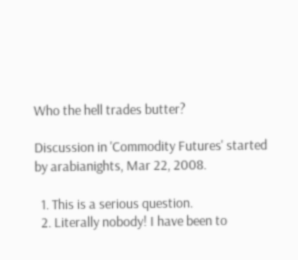Who the hell trades butter?

Discussion in 'Commodity Futures' started by arabianights, Mar 22, 2008.

  1. This is a serious question.
  2. Literally nobody! I have been to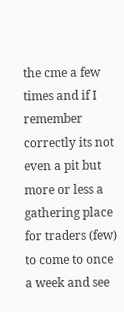the cme a few times and if I remember correctly its not even a pit but more or less a gathering place for traders (few) to come to once a week and see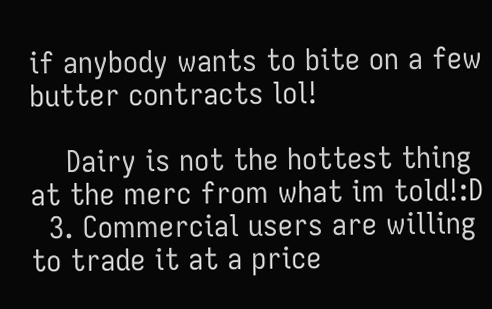if anybody wants to bite on a few butter contracts lol!

    Dairy is not the hottest thing at the merc from what im told!:D
  3. Commercial users are willing to trade it at a price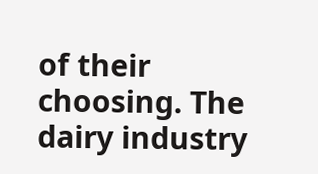of their choosing. The dairy industry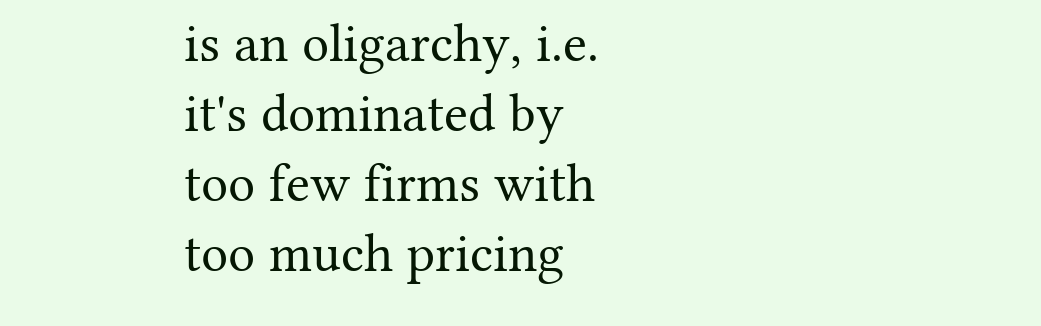is an oligarchy, i.e. it's dominated by too few firms with too much pricing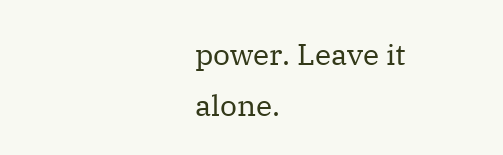power. Leave it alone.